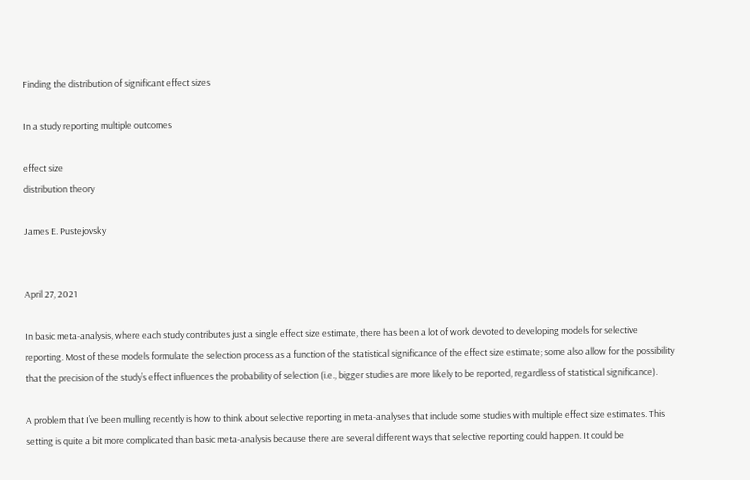Finding the distribution of significant effect sizes

In a study reporting multiple outcomes

effect size
distribution theory

James E. Pustejovsky


April 27, 2021

In basic meta-analysis, where each study contributes just a single effect size estimate, there has been a lot of work devoted to developing models for selective reporting. Most of these models formulate the selection process as a function of the statistical significance of the effect size estimate; some also allow for the possibility that the precision of the study’s effect influences the probability of selection (i.e., bigger studies are more likely to be reported, regardless of statistical significance).

A problem that I’ve been mulling recently is how to think about selective reporting in meta-analyses that include some studies with multiple effect size estimates. This setting is quite a bit more complicated than basic meta-analysis because there are several different ways that selective reporting could happen. It could be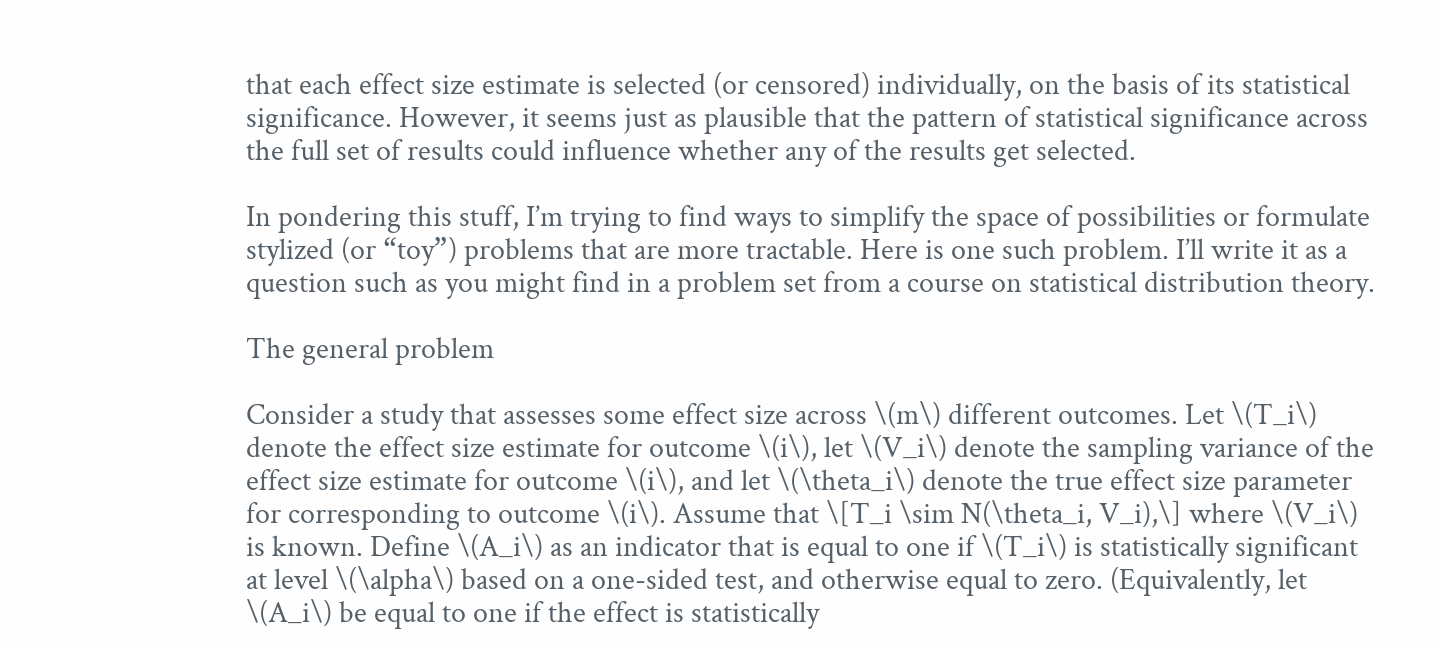that each effect size estimate is selected (or censored) individually, on the basis of its statistical significance. However, it seems just as plausible that the pattern of statistical significance across the full set of results could influence whether any of the results get selected.

In pondering this stuff, I’m trying to find ways to simplify the space of possibilities or formulate stylized (or “toy”) problems that are more tractable. Here is one such problem. I’ll write it as a question such as you might find in a problem set from a course on statistical distribution theory.

The general problem

Consider a study that assesses some effect size across \(m\) different outcomes. Let \(T_i\) denote the effect size estimate for outcome \(i\), let \(V_i\) denote the sampling variance of the effect size estimate for outcome \(i\), and let \(\theta_i\) denote the true effect size parameter for corresponding to outcome \(i\). Assume that \[T_i \sim N(\theta_i, V_i),\] where \(V_i\) is known. Define \(A_i\) as an indicator that is equal to one if \(T_i\) is statistically significant at level \(\alpha\) based on a one-sided test, and otherwise equal to zero. (Equivalently, let \(A_i\) be equal to one if the effect is statistically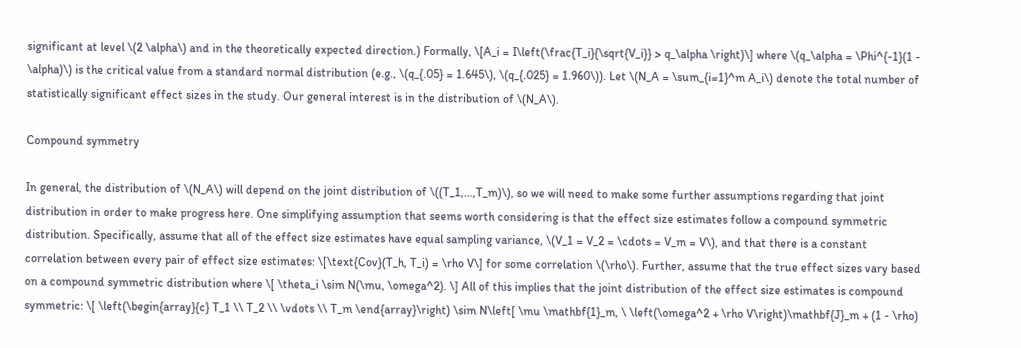significant at level \(2 \alpha\) and in the theoretically expected direction.) Formally, \[A_i = I\left(\frac{T_i}{\sqrt{V_i}} > q_\alpha \right)\] where \(q_\alpha = \Phi^{-1}(1 - \alpha)\) is the critical value from a standard normal distribution (e.g., \(q_{.05} = 1.645\), \(q_{.025} = 1.960\)). Let \(N_A = \sum_{i=1}^m A_i\) denote the total number of statistically significant effect sizes in the study. Our general interest is in the distribution of \(N_A\).

Compound symmetry

In general, the distribution of \(N_A\) will depend on the joint distribution of \((T_1,...,T_m)\), so we will need to make some further assumptions regarding that joint distribution in order to make progress here. One simplifying assumption that seems worth considering is that the effect size estimates follow a compound symmetric distribution. Specifically, assume that all of the effect size estimates have equal sampling variance, \(V_1 = V_2 = \cdots = V_m = V\), and that there is a constant correlation between every pair of effect size estimates: \[\text{Cov}(T_h, T_i) = \rho V\] for some correlation \(\rho\). Further, assume that the true effect sizes vary based on a compound symmetric distribution where \[ \theta_i \sim N(\mu, \omega^2). \] All of this implies that the joint distribution of the effect size estimates is compound symmetric: \[ \left(\begin{array}{c} T_1 \\ T_2 \\ \vdots \\ T_m \end{array}\right) \sim N\left[ \mu \mathbf{1}_m, \ \left(\omega^2 + \rho V\right)\mathbf{J}_m + (1 - \rho)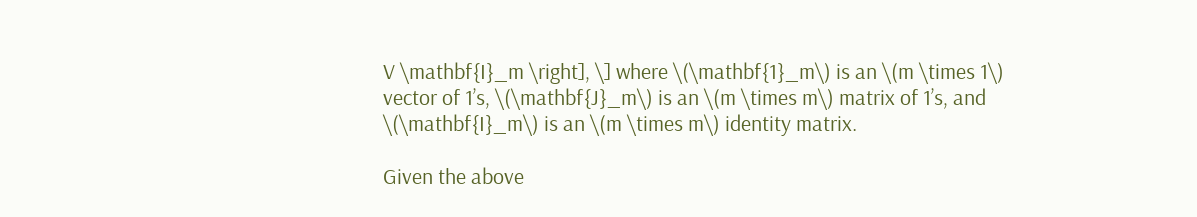V \mathbf{I}_m \right], \] where \(\mathbf{1}_m\) is an \(m \times 1\) vector of 1’s, \(\mathbf{J}_m\) is an \(m \times m\) matrix of 1’s, and \(\mathbf{I}_m\) is an \(m \times m\) identity matrix.

Given the above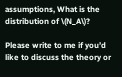assumptions, What is the distribution of \(N_A\)?

Please write to me if you’d like to discuss the theory or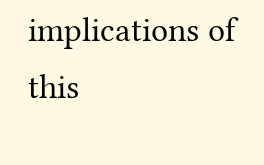implications of this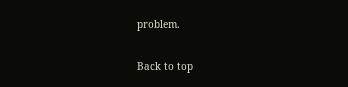problem.

Back to top